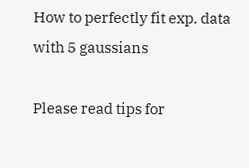How to perfectly fit exp. data with 5 gaussians

Please read tips for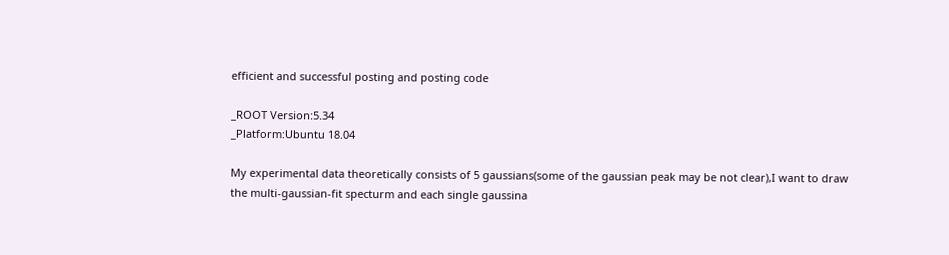efficient and successful posting and posting code

_ROOT Version:5.34
_Platform:Ubuntu 18.04

My experimental data theoretically consists of 5 gaussians(some of the gaussian peak may be not clear),I want to draw the multi-gaussian-fit specturm and each single gaussina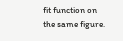fit function on the same figure.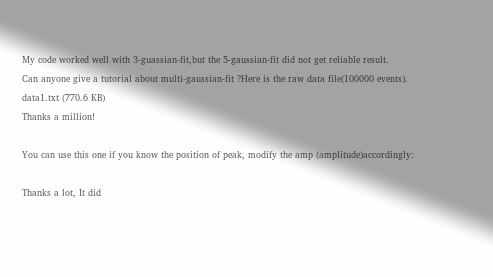My code worked well with 3-guassian-fit,but the 5-gaussian-fit did not get reliable result.
Can anyone give a tutorial about multi-gaussian-fit ?Here is the raw data file(100000 events).
data1.txt (770.6 KB)
Thanks a million!

You can use this one if you know the position of peak, modify the amp (amplitude)accordingly:

Thanks a lot, It did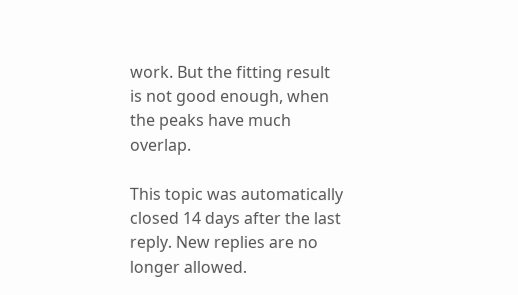work. But the fitting result is not good enough, when the peaks have much overlap.

This topic was automatically closed 14 days after the last reply. New replies are no longer allowed.